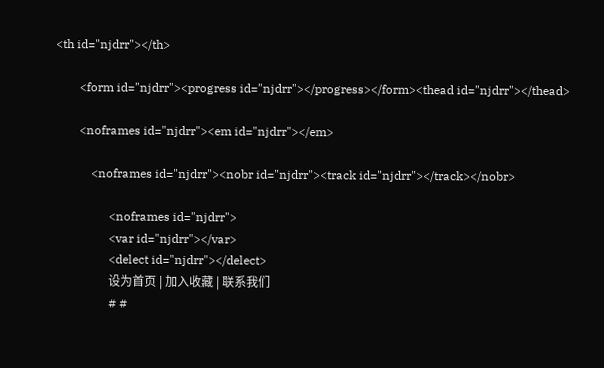<th id="njdrr"></th>

        <form id="njdrr"><progress id="njdrr"></progress></form><thead id="njdrr"></thead>

        <noframes id="njdrr"><em id="njdrr"></em>

            <noframes id="njdrr"><nobr id="njdrr"><track id="njdrr"></track></nobr>

                  <noframes id="njdrr">
                  <var id="njdrr"></var>
                  <delect id="njdrr"></delect>
                  设为首页 | 加入收藏 | 联系我们
                  # #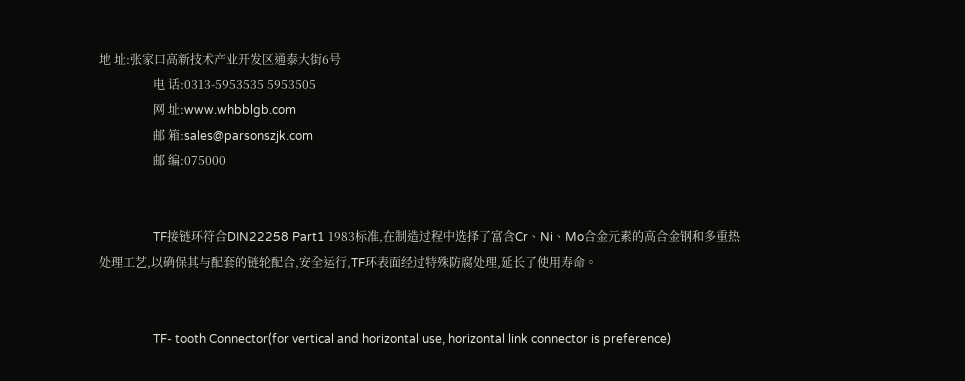地 址:张家口高新技术产业开发区通泰大街6号
                  电 话:0313-5953535 5953505
                  网 址:www.whbblgb.com
                  邮 箱:sales@parsonszjk.com
                  邮 编:075000


                  TF接链环符合DIN22258 Part1 1983标准,在制造过程中选择了富含Cr、Ni、Mo合金元素的高合金钢和多重热处理工艺,以确保其与配套的链轮配合,安全运行,TF环表面经过特殊防腐处理,延长了使用寿命。


                  TF- tooth Connector(for vertical and horizontal use, horizontal link connector is preference)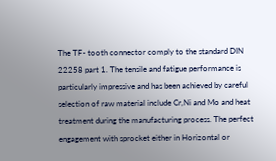The TF- tooth connector comply to the standard DIN 22258 part 1. The tensile and fatigue performance is particularly impressive and has been achieved by careful selection of raw material include Cr,Ni and Mo and heat treatment during the manufacturing process. The perfect engagement with sprocket either in Horizontal or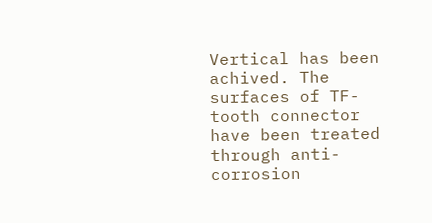Vertical has been achived. The surfaces of TF-tooth connector have been treated through anti-corrosion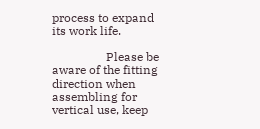process to expand its work life.

                  Please be aware of the fitting direction when assembling for vertical use, keep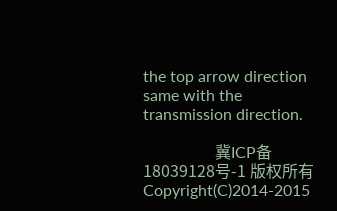the top arrow direction same with the transmission direction.

                  冀ICP备18039128号-1 版权所有 Copyright(C)2014-2015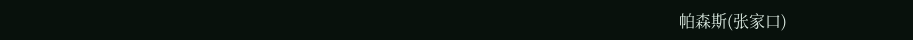帕森斯(张家口)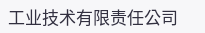工业技术有限责任公司